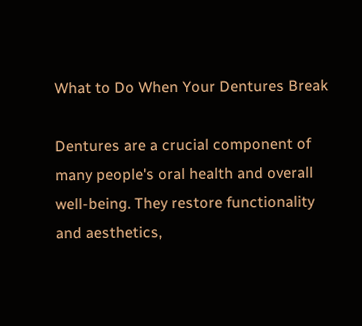What to Do When Your Dentures Break

Dentures are a crucial component of many people's oral health and overall well-being. They restore functionality and aesthetics,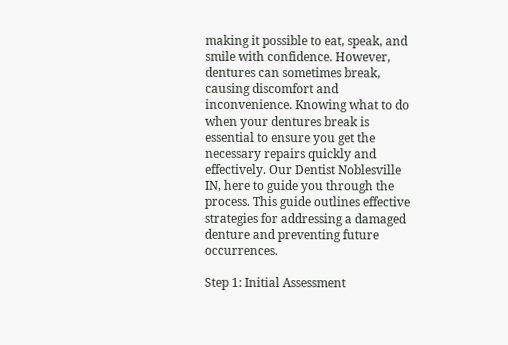making it possible to eat, speak, and smile with confidence. However, dentures can sometimes break, causing discomfort and inconvenience. Knowing what to do when your dentures break is essential to ensure you get the necessary repairs quickly and effectively. Our Dentist Noblesville IN, here to guide you through the process. This guide outlines effective strategies for addressing a damaged denture and preventing future occurrences.

Step 1: Initial Assessment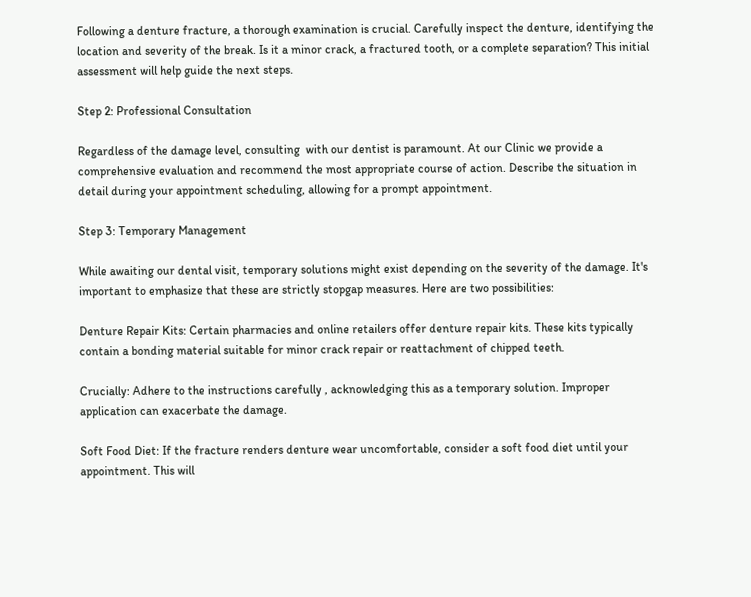Following a denture fracture, a thorough examination is crucial. Carefully inspect the denture, identifying the location and severity of the break. Is it a minor crack, a fractured tooth, or a complete separation? This initial assessment will help guide the next steps.

Step 2: Professional Consultation

Regardless of the damage level, consulting  with our dentist is paramount. At our Clinic we provide a comprehensive evaluation and recommend the most appropriate course of action. Describe the situation in detail during your appointment scheduling, allowing for a prompt appointment.

Step 3: Temporary Management

While awaiting our dental visit, temporary solutions might exist depending on the severity of the damage. It's important to emphasize that these are strictly stopgap measures. Here are two possibilities:

Denture Repair Kits: Certain pharmacies and online retailers offer denture repair kits. These kits typically contain a bonding material suitable for minor crack repair or reattachment of chipped teeth.

Crucially: Adhere to the instructions carefully , acknowledging this as a temporary solution. Improper application can exacerbate the damage.

Soft Food Diet: If the fracture renders denture wear uncomfortable, consider a soft food diet until your appointment. This will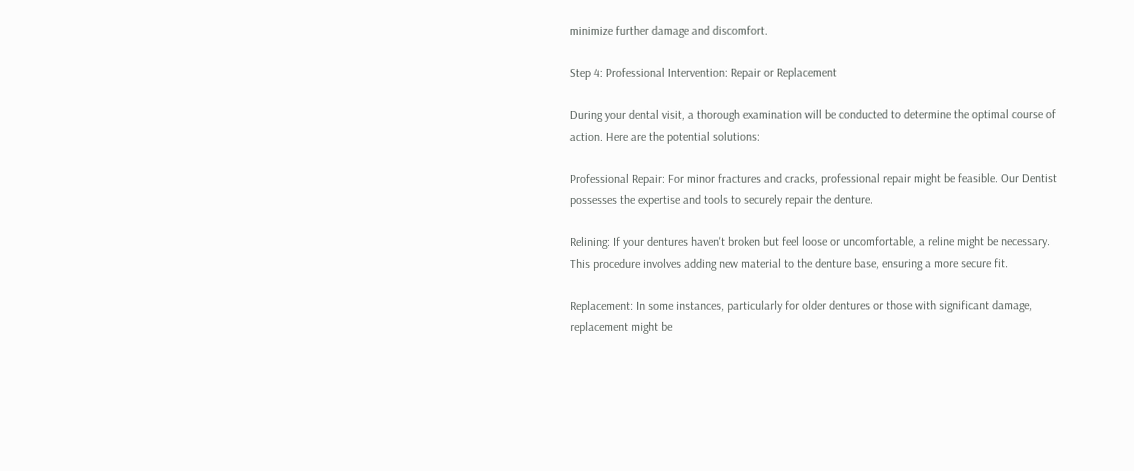minimize further damage and discomfort.

Step 4: Professional Intervention: Repair or Replacement

During your dental visit, a thorough examination will be conducted to determine the optimal course of action. Here are the potential solutions:

Professional Repair: For minor fractures and cracks, professional repair might be feasible. Our Dentist possesses the expertise and tools to securely repair the denture.

Relining: If your dentures haven't broken but feel loose or uncomfortable, a reline might be necessary. This procedure involves adding new material to the denture base, ensuring a more secure fit.

Replacement: In some instances, particularly for older dentures or those with significant damage, replacement might be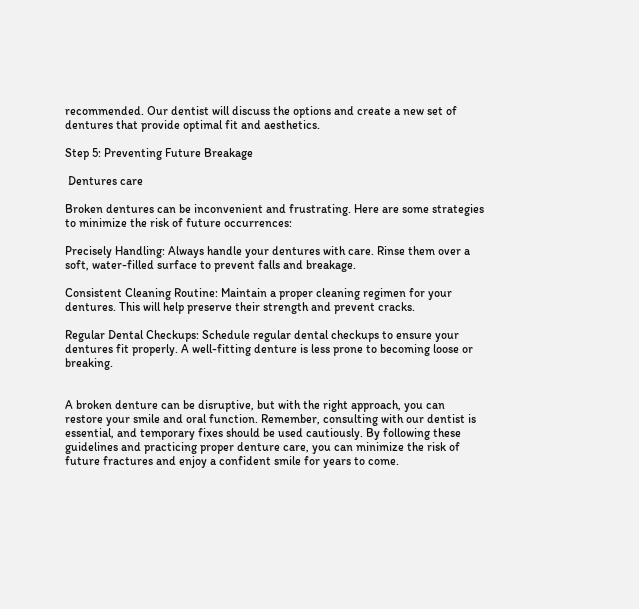recommended. Our dentist will discuss the options and create a new set of dentures that provide optimal fit and aesthetics.

Step 5: Preventing Future Breakage

 Dentures care

Broken dentures can be inconvenient and frustrating. Here are some strategies to minimize the risk of future occurrences:

Precisely Handling: Always handle your dentures with care. Rinse them over a soft, water-filled surface to prevent falls and breakage.

Consistent Cleaning Routine: Maintain a proper cleaning regimen for your dentures. This will help preserve their strength and prevent cracks.

Regular Dental Checkups: Schedule regular dental checkups to ensure your dentures fit properly. A well-fitting denture is less prone to becoming loose or breaking.


A broken denture can be disruptive, but with the right approach, you can restore your smile and oral function. Remember, consulting with our dentist is essential, and temporary fixes should be used cautiously. By following these guidelines and practicing proper denture care, you can minimize the risk of future fractures and enjoy a confident smile for years to come.